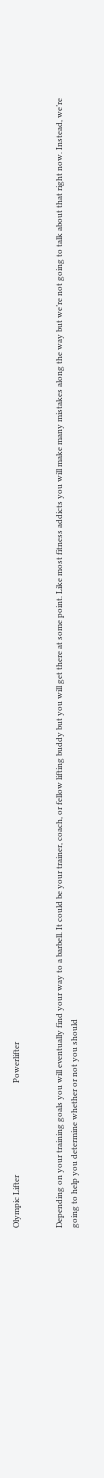Olympic Lifter                                              Powerlifter


Depending on your training goals you will eventually find your way to a barbell. It could be your trainer, coach, or fellow lifting buddy but you will get there at some point. Like most fitness addicts you will make many mistakes along the way but we’re not going to talk about that right now. Instead, we’re going to help you determine whether or not you should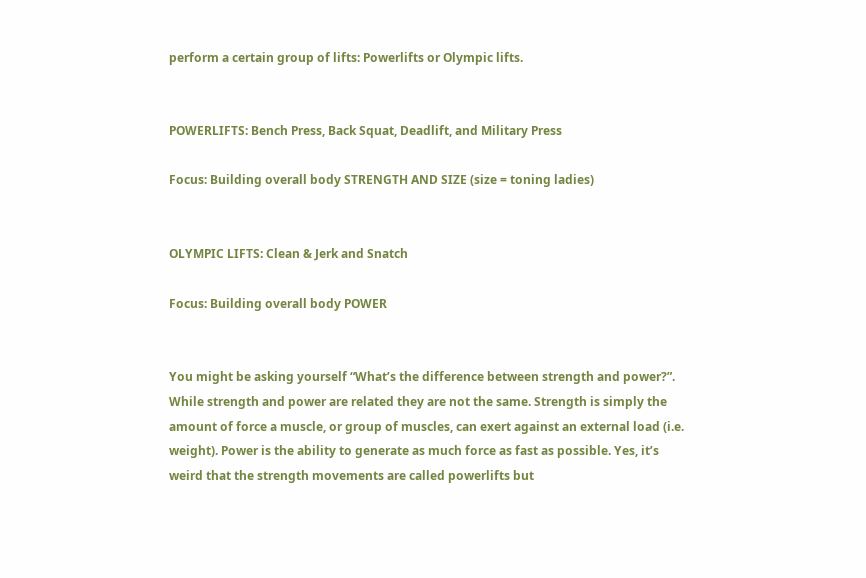perform a certain group of lifts: Powerlifts or Olympic lifts.


POWERLIFTS: Bench Press, Back Squat, Deadlift, and Military Press

Focus: Building overall body STRENGTH AND SIZE (size = toning ladies)


OLYMPIC LIFTS: Clean & Jerk and Snatch

Focus: Building overall body POWER


You might be asking yourself “What’s the difference between strength and power?”. While strength and power are related they are not the same. Strength is simply the amount of force a muscle, or group of muscles, can exert against an external load (i.e. weight). Power is the ability to generate as much force as fast as possible. Yes, it’s weird that the strength movements are called powerlifts but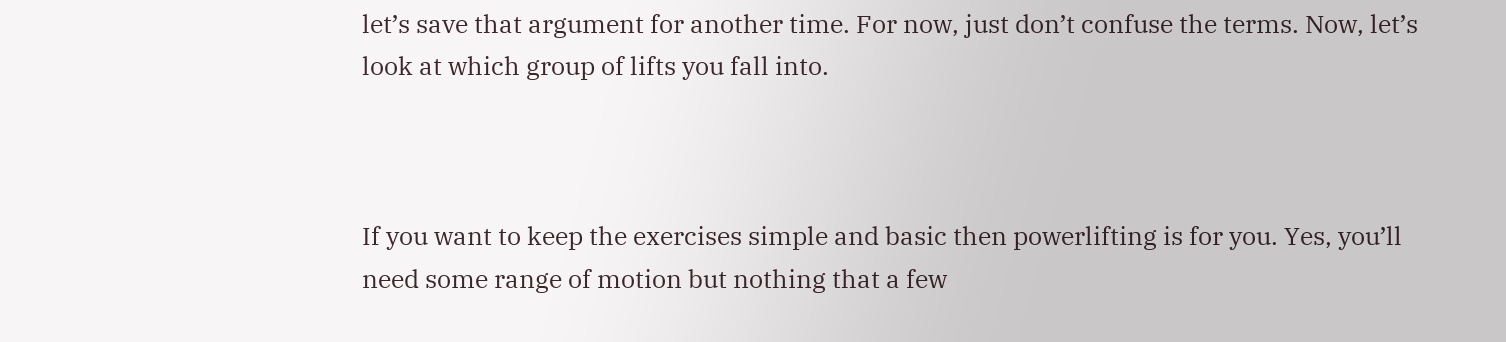let’s save that argument for another time. For now, just don’t confuse the terms. Now, let’s look at which group of lifts you fall into.



If you want to keep the exercises simple and basic then powerlifting is for you. Yes, you’ll need some range of motion but nothing that a few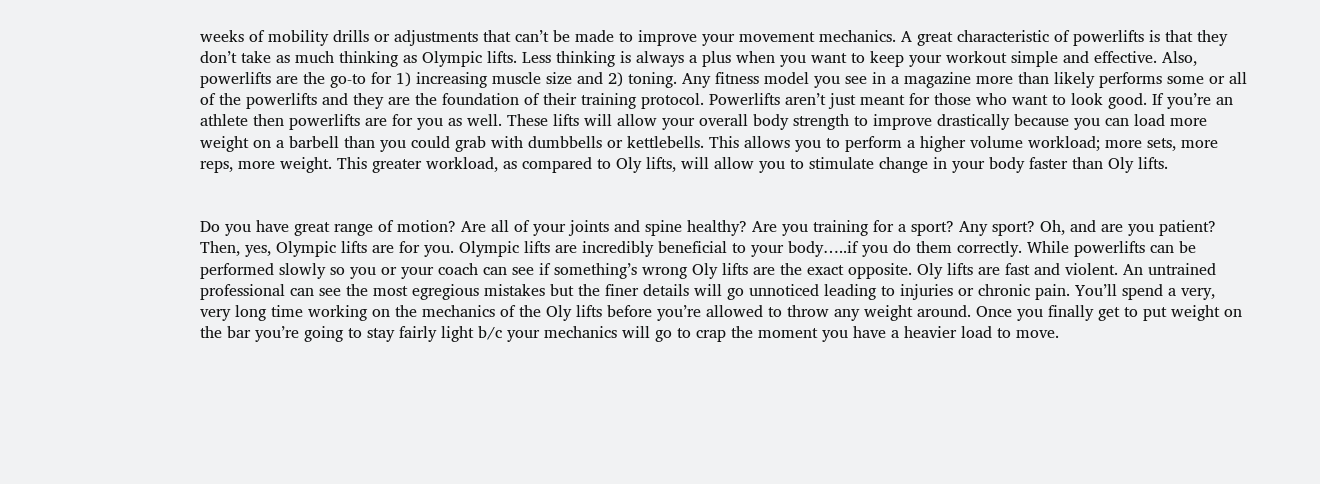weeks of mobility drills or adjustments that can’t be made to improve your movement mechanics. A great characteristic of powerlifts is that they don’t take as much thinking as Olympic lifts. Less thinking is always a plus when you want to keep your workout simple and effective. Also, powerlifts are the go-to for 1) increasing muscle size and 2) toning. Any fitness model you see in a magazine more than likely performs some or all of the powerlifts and they are the foundation of their training protocol. Powerlifts aren’t just meant for those who want to look good. If you’re an athlete then powerlifts are for you as well. These lifts will allow your overall body strength to improve drastically because you can load more weight on a barbell than you could grab with dumbbells or kettlebells. This allows you to perform a higher volume workload; more sets, more reps, more weight. This greater workload, as compared to Oly lifts, will allow you to stimulate change in your body faster than Oly lifts.


Do you have great range of motion? Are all of your joints and spine healthy? Are you training for a sport? Any sport? Oh, and are you patient? Then, yes, Olympic lifts are for you. Olympic lifts are incredibly beneficial to your body…..if you do them correctly. While powerlifts can be performed slowly so you or your coach can see if something’s wrong Oly lifts are the exact opposite. Oly lifts are fast and violent. An untrained professional can see the most egregious mistakes but the finer details will go unnoticed leading to injuries or chronic pain. You’ll spend a very, very long time working on the mechanics of the Oly lifts before you’re allowed to throw any weight around. Once you finally get to put weight on the bar you’re going to stay fairly light b/c your mechanics will go to crap the moment you have a heavier load to move.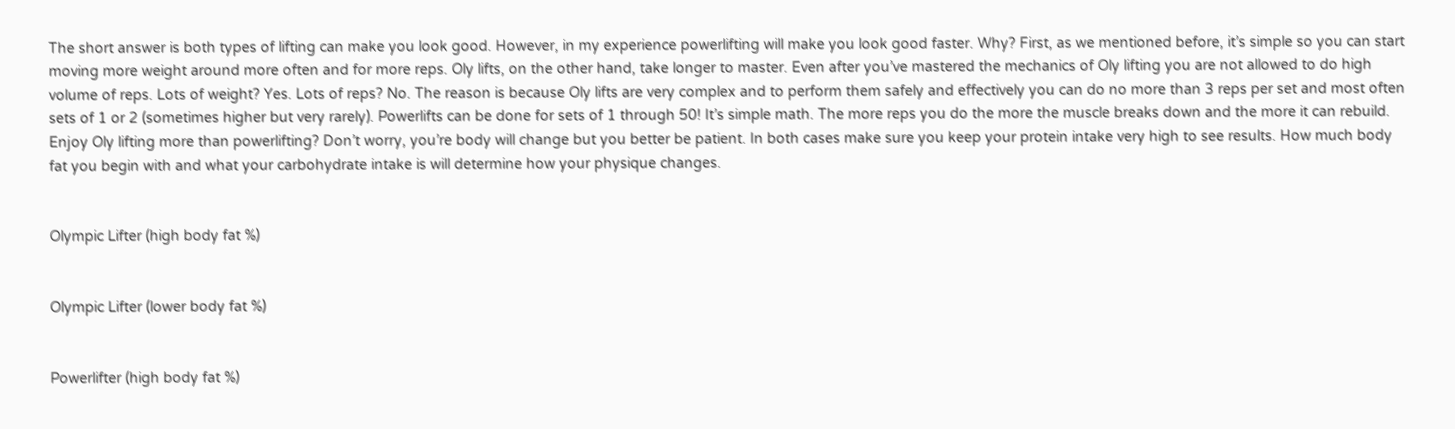The short answer is both types of lifting can make you look good. However, in my experience powerlifting will make you look good faster. Why? First, as we mentioned before, it’s simple so you can start moving more weight around more often and for more reps. Oly lifts, on the other hand, take longer to master. Even after you’ve mastered the mechanics of Oly lifting you are not allowed to do high volume of reps. Lots of weight? Yes. Lots of reps? No. The reason is because Oly lifts are very complex and to perform them safely and effectively you can do no more than 3 reps per set and most often sets of 1 or 2 (sometimes higher but very rarely). Powerlifts can be done for sets of 1 through 50! It’s simple math. The more reps you do the more the muscle breaks down and the more it can rebuild. Enjoy Oly lifting more than powerlifting? Don’t worry, you’re body will change but you better be patient. In both cases make sure you keep your protein intake very high to see results. How much body fat you begin with and what your carbohydrate intake is will determine how your physique changes.


Olympic Lifter (high body fat %)


Olympic Lifter (lower body fat %)


Powerlifter (high body fat %)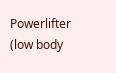Powerlifter (low body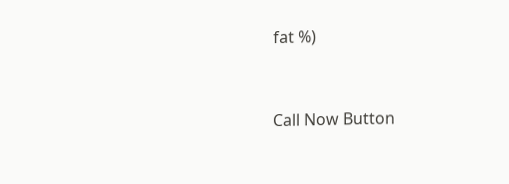fat %)



Call Now Button